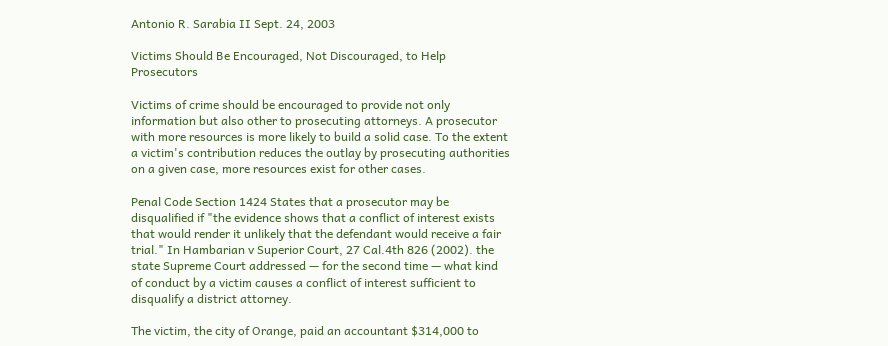Antonio R. Sarabia II Sept. 24, 2003

Victims Should Be Encouraged, Not Discouraged, to Help Prosecutors

Victims of crime should be encouraged to provide not only information but also other to prosecuting attorneys. A prosecutor with more resources is more likely to build a solid case. To the extent a victim's contribution reduces the outlay by prosecuting authorities on a given case, more resources exist for other cases.

Penal Code Section 1424 States that a prosecutor may be disqualified if "the evidence shows that a conflict of interest exists that would render it unlikely that the defendant would receive a fair trial." In Hambarian v Superior Court, 27 Cal.4th 826 (2002). the state Supreme Court addressed — for the second time — what kind of conduct by a victim causes a conflict of interest sufficient to disqualify a district attorney.

The victim, the city of Orange, paid an accountant $314,000 to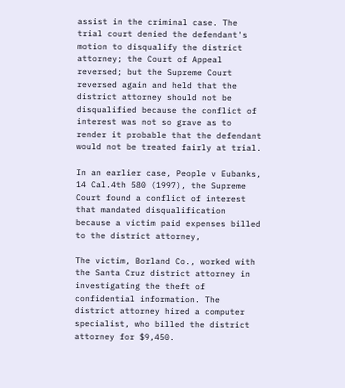assist in the criminal case. The trial court denied the defendant's motion to disqualify the district attorney; the Court of Appeal reversed; but the Supreme Court reversed again and held that the district attorney should not be disqualified because the conflict of interest was not so grave as to render it probable that the defendant would not be treated fairly at trial.

In an earlier case, People v Eubanks, 14 Cal.4th 580 (1997), the Supreme Court found a conflict of interest that mandated disqualification because a victim paid expenses billed to the district attorney,

The victim, Borland Co., worked with the Santa Cruz district attorney in investigating the theft of confidential information. The district attorney hired a computer specialist, who billed the district attorney for $9,450.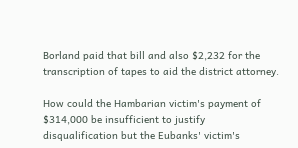Borland paid that bill and also $2,232 for the transcription of tapes to aid the district attorney.

How could the Hambarian victim's payment of $314,000 be insufficient to justify disqualification but the Eubanks' victim's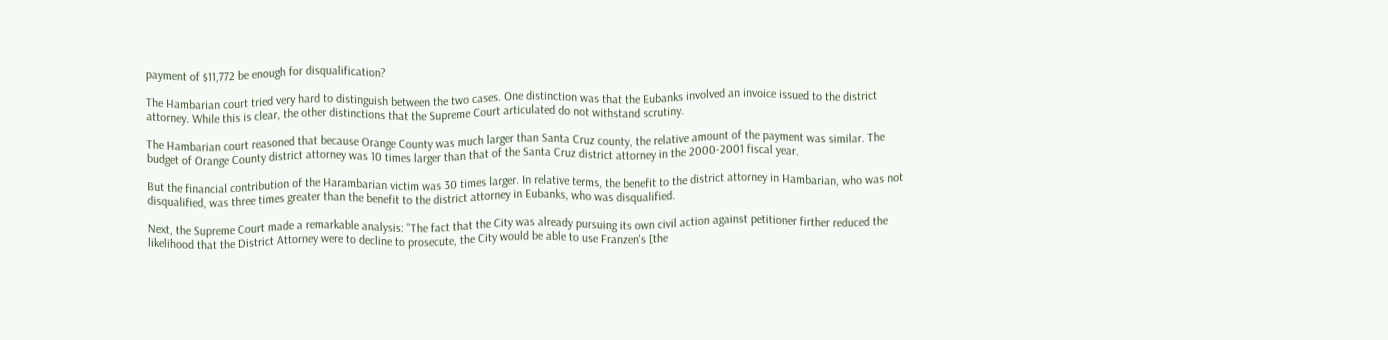payment of $11,772 be enough for disqualification?

The Hambarian court tried very hard to distinguish between the two cases. One distinction was that the Eubanks involved an invoice issued to the district attorney. While this is clear, the other distinctions that the Supreme Court articulated do not withstand scrutiny.

The Hambarian court reasoned that because Orange County was much larger than Santa Cruz county, the relative amount of the payment was similar. The budget of Orange County district attorney was 10 times larger than that of the Santa Cruz district attorney in the 2000-2001 fiscal year.

But the financial contribution of the Harambarian victim was 30 times larger. In relative terms, the benefit to the district attorney in Hambarian, who was not disqualified, was three times greater than the benefit to the district attorney in Eubanks, who was disqualified.

Next, the Supreme Court made a remarkable analysis: "The fact that the City was already pursuing its own civil action against petitioner firther reduced the likelihood that the District Attorney were to decline to prosecute, the City would be able to use Franzen's [the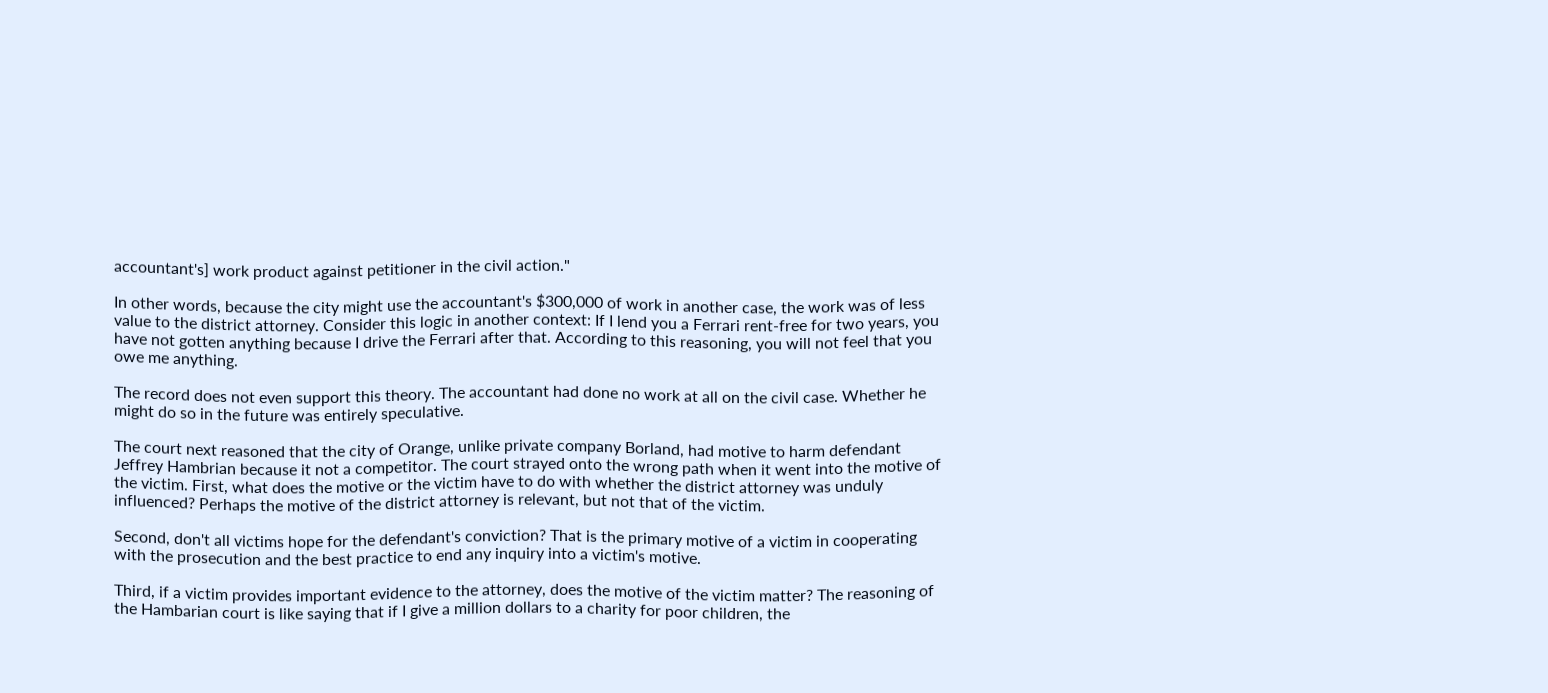accountant's] work product against petitioner in the civil action."

In other words, because the city might use the accountant's $300,000 of work in another case, the work was of less value to the district attorney. Consider this logic in another context: If I lend you a Ferrari rent-free for two years, you have not gotten anything because I drive the Ferrari after that. According to this reasoning, you will not feel that you owe me anything.

The record does not even support this theory. The accountant had done no work at all on the civil case. Whether he might do so in the future was entirely speculative.

The court next reasoned that the city of Orange, unlike private company Borland, had motive to harm defendant Jeffrey Hambrian because it not a competitor. The court strayed onto the wrong path when it went into the motive of the victim. First, what does the motive or the victim have to do with whether the district attorney was unduly influenced? Perhaps the motive of the district attorney is relevant, but not that of the victim.

Second, don't all victims hope for the defendant's conviction? That is the primary motive of a victim in cooperating with the prosecution and the best practice to end any inquiry into a victim's motive.

Third, if a victim provides important evidence to the attorney, does the motive of the victim matter? The reasoning of the Hambarian court is like saying that if I give a million dollars to a charity for poor children, the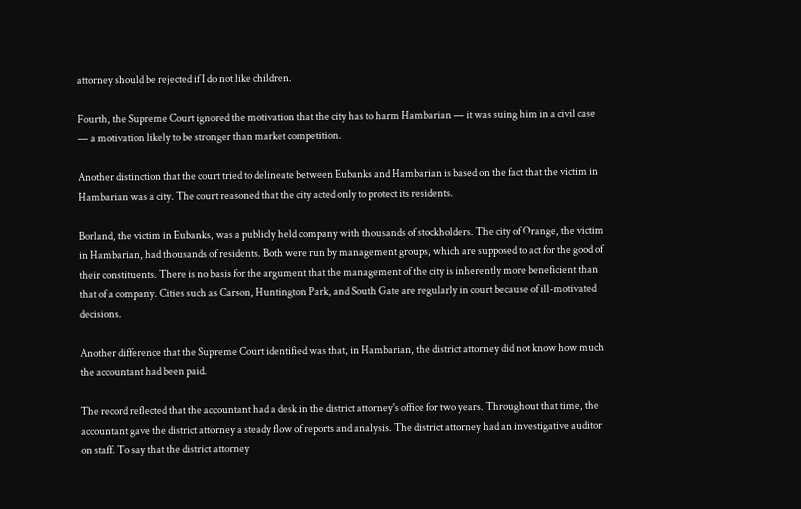attorney should be rejected if I do not like children.

Fourth, the Supreme Court ignored the motivation that the city has to harm Hambarian — it was suing him in a civil case — a motivation likely to be stronger than market competition.

Another distinction that the court tried to delineate between Eubanks and Hambarian is based on the fact that the victim in Hambarian was a city. The court reasoned that the city acted only to protect its residents.

Borland, the victim in Eubanks, was a publicly held company with thousands of stockholders. The city of Orange, the victim in Hambarian, had thousands of residents. Both were run by management groups, which are supposed to act for the good of their constituents. There is no basis for the argument that the management of the city is inherently more beneficient than that of a company. Cities such as Carson, Huntington Park, and South Gate are regularly in court because of ill-motivated decisions.

Another difference that the Supreme Court identified was that, in Hambarian, the district attorney did not know how much the accountant had been paid.

The record reflected that the accountant had a desk in the district attorney's office for two years. Throughout that time, the accountant gave the district attorney a steady flow of reports and analysis. The district attorney had an investigative auditor on staff. To say that the district attorney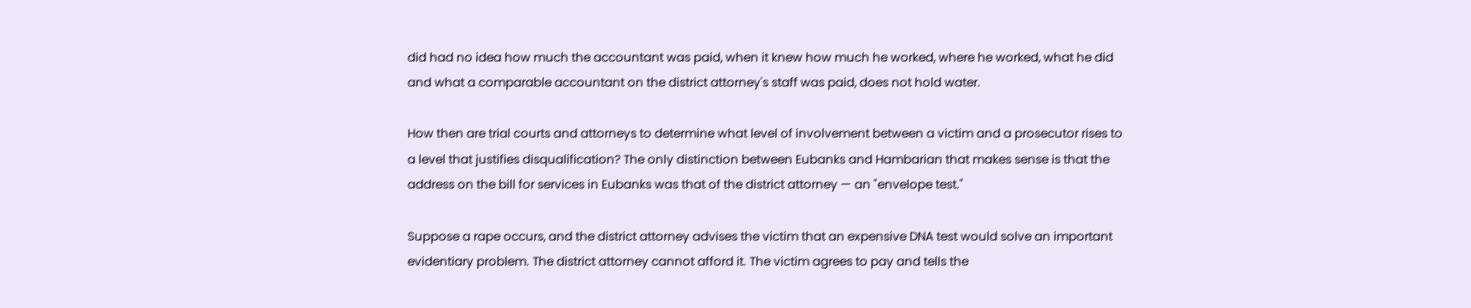did had no idea how much the accountant was paid, when it knew how much he worked, where he worked, what he did and what a comparable accountant on the district attorney's staff was paid, does not hold water.

How then are trial courts and attorneys to determine what level of involvement between a victim and a prosecutor rises to a level that justifies disqualification? The only distinction between Eubanks and Hambarian that makes sense is that the address on the bill for services in Eubanks was that of the district attorney — an "envelope test."

Suppose a rape occurs, and the district attorney advises the victim that an expensive DNA test would solve an important evidentiary problem. The district attorney cannot afford it. The victim agrees to pay and tells the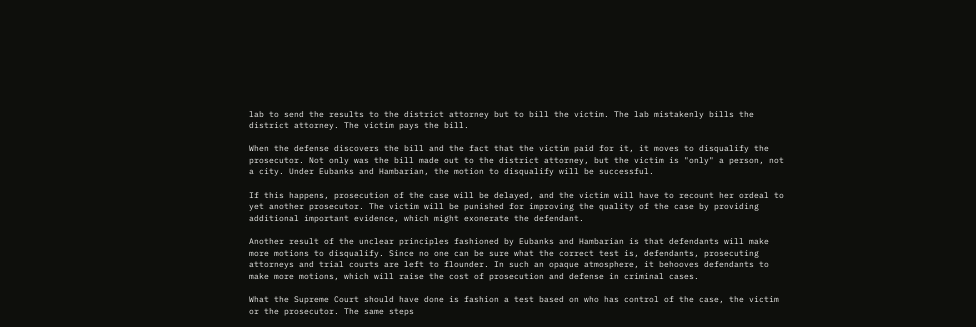lab to send the results to the district attorney but to bill the victim. The lab mistakenly bills the district attorney. The victim pays the bill.

When the defense discovers the bill and the fact that the victim paid for it, it moves to disqualify the prosecutor. Not only was the bill made out to the district attorney, but the victim is "only" a person, not a city. Under Eubanks and Hambarian, the motion to disqualify will be successful.

If this happens, prosecution of the case will be delayed, and the victim will have to recount her ordeal to yet another prosecutor. The victim will be punished for improving the quality of the case by providing additional important evidence, which might exonerate the defendant.

Another result of the unclear principles fashioned by Eubanks and Hambarian is that defendants will make more motions to disqualify. Since no one can be sure what the correct test is, defendants, prosecuting attorneys and trial courts are left to flounder. In such an opaque atmosphere, it behooves defendants to make more motions, which will raise the cost of prosecution and defense in criminal cases.

What the Supreme Court should have done is fashion a test based on who has control of the case, the victim or the prosecutor. The same steps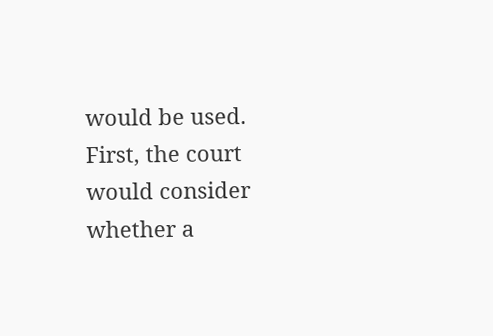would be used. First, the court would consider whether a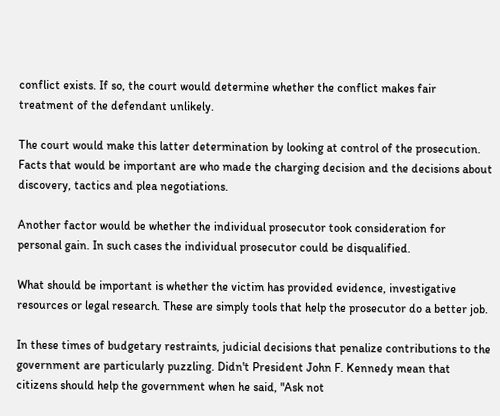conflict exists. If so, the court would determine whether the conflict makes fair treatment of the defendant unlikely.

The court would make this latter determination by looking at control of the prosecution. Facts that would be important are who made the charging decision and the decisions about discovery, tactics and plea negotiations.

Another factor would be whether the individual prosecutor took consideration for personal gain. In such cases the individual prosecutor could be disqualified.

What should be important is whether the victim has provided evidence, investigative resources or legal research. These are simply tools that help the prosecutor do a better job.

In these times of budgetary restraints, judicial decisions that penalize contributions to the government are particularly puzzling. Didn't President John F. Kennedy mean that citizens should help the government when he said, "Ask not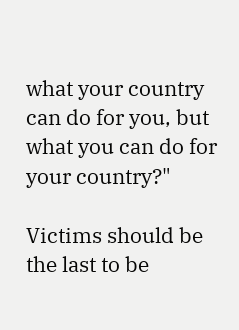what your country can do for you, but what you can do for your country?"

Victims should be the last to be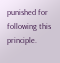punished for following this principle.